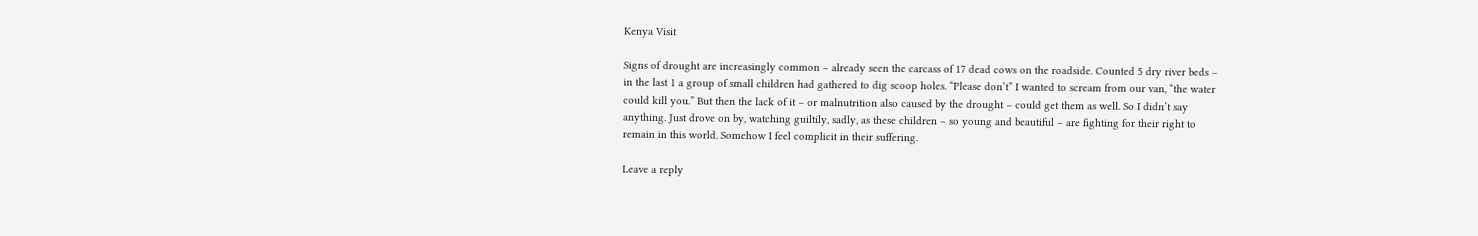Kenya Visit

Signs of drought are increasingly common – already seen the carcass of 17 dead cows on the roadside. Counted 5 dry river beds – in the last 1 a group of small children had gathered to dig scoop holes. “Please don’t” I wanted to scream from our van, “the water could kill you.” But then the lack of it – or malnutrition also caused by the drought – could get them as well. So I didn’t say anything. Just drove on by, watching guiltily, sadly, as these children – so young and beautiful – are fighting for their right to remain in this world. Somehow I feel complicit in their suffering.

Leave a reply